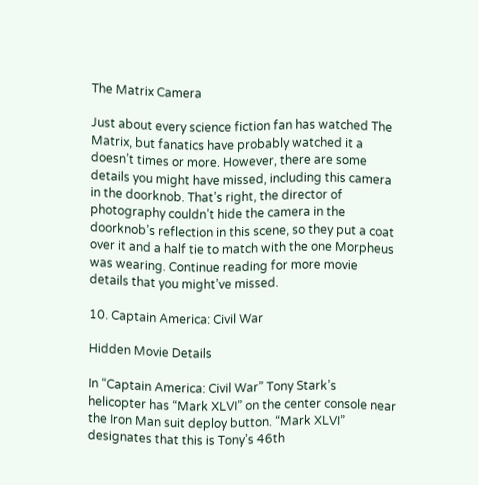The Matrix Camera

Just about every science fiction fan has watched The Matrix, but fanatics have probably watched it a doesn’t times or more. However, there are some details you might have missed, including this camera in the doorknob. That’s right, the director of photography couldn’t hide the camera in the doorknob’s reflection in this scene, so they put a coat over it and a half tie to match with the one Morpheus was wearing. Continue reading for more movie details that you might’ve missed.

10. Captain America: Civil War

Hidden Movie Details

In “Captain America: Civil War” Tony Stark’s helicopter has “Mark XLVI” on the center console near the Iron Man suit deploy button. “Mark XLVI” designates that this is Tony’s 46th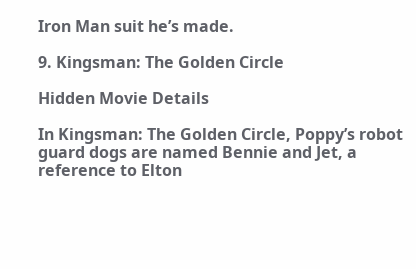Iron Man suit he’s made.

9. Kingsman: The Golden Circle

Hidden Movie Details

In Kingsman: The Golden Circle, Poppy’s robot guard dogs are named Bennie and Jet, a reference to Elton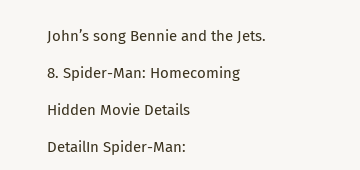John’s song Bennie and the Jets.

8. Spider-Man: Homecoming

Hidden Movie Details

DetailIn Spider-Man: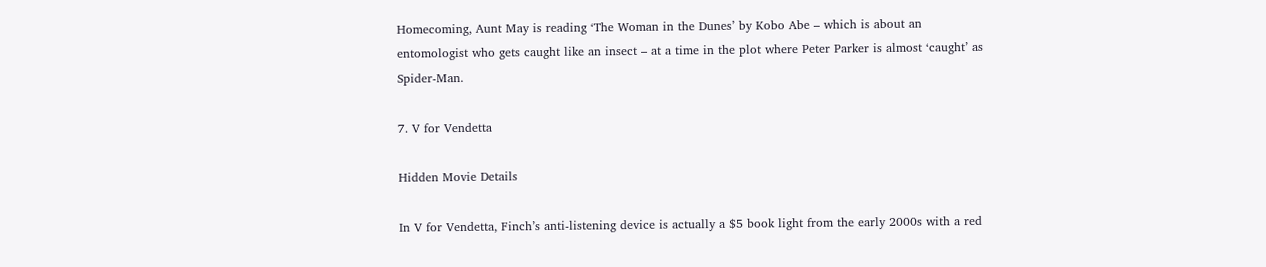Homecoming, Aunt May is reading ‘The Woman in the Dunes’ by Kobo Abe – which is about an entomologist who gets caught like an insect – at a time in the plot where Peter Parker is almost ‘caught’ as Spider-Man.

7. V for Vendetta

Hidden Movie Details

In V for Vendetta, Finch’s anti-listening device is actually a $5 book light from the early 2000s with a red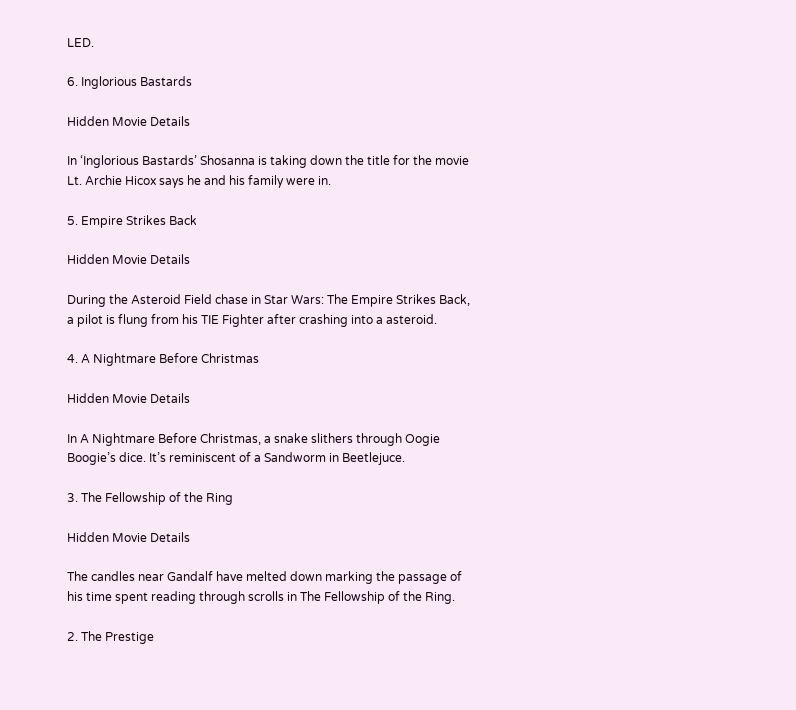LED.

6. Inglorious Bastards

Hidden Movie Details

In ‘Inglorious Bastards’ Shosanna is taking down the title for the movie Lt. Archie Hicox says he and his family were in.

5. Empire Strikes Back

Hidden Movie Details

During the Asteroid Field chase in Star Wars: The Empire Strikes Back, a pilot is flung from his TIE Fighter after crashing into a asteroid.

4. A Nightmare Before Christmas

Hidden Movie Details

In A Nightmare Before Christmas, a snake slithers through Oogie Boogie’s dice. It’s reminiscent of a Sandworm in Beetlejuce.

3. The Fellowship of the Ring

Hidden Movie Details

The candles near Gandalf have melted down marking the passage of his time spent reading through scrolls in The Fellowship of the Ring.

2. The Prestige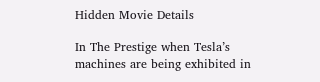Hidden Movie Details

In The Prestige when Tesla’s machines are being exhibited in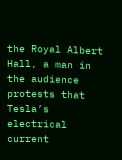the Royal Albert Hall, a man in the audience protests that Tesla’s electrical current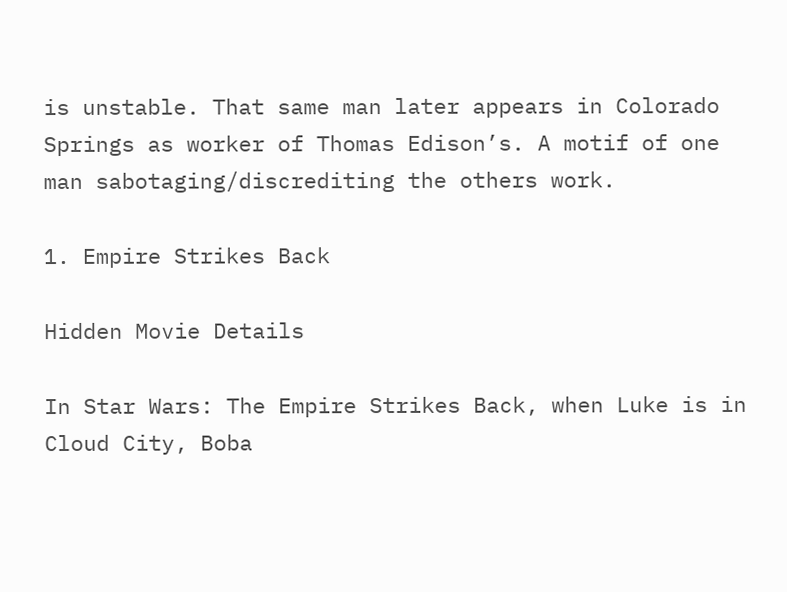is unstable. That same man later appears in Colorado Springs as worker of Thomas Edison’s. A motif of one man sabotaging/discrediting the others work.

1. Empire Strikes Back

Hidden Movie Details

In Star Wars: The Empire Strikes Back, when Luke is in Cloud City, Boba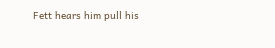Fett hears him pull his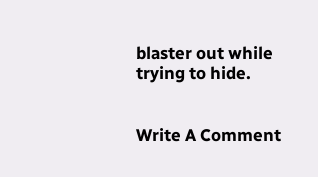blaster out while trying to hide.


Write A Comment